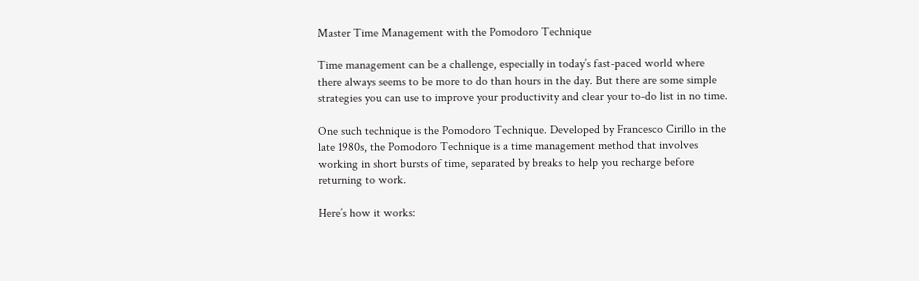Master Time Management with the Pomodoro Technique

Time management can be a challenge, especially in today’s fast-paced world where there always seems to be more to do than hours in the day. But there are some simple strategies you can use to improve your productivity and clear your to-do list in no time.

One such technique is the Pomodoro Technique. Developed by Francesco Cirillo in the late 1980s, the Pomodoro Technique is a time management method that involves working in short bursts of time, separated by breaks to help you recharge before returning to work.

Here’s how it works: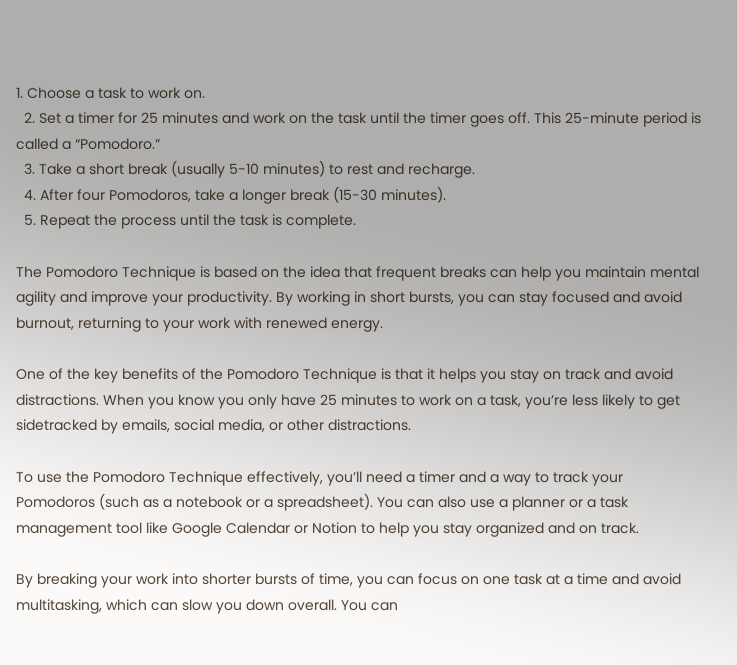1. Choose a task to work on.
  2. Set a timer for 25 minutes and work on the task until the timer goes off. This 25-minute period is called a “Pomodoro.”
  3. Take a short break (usually 5-10 minutes) to rest and recharge.
  4. After four Pomodoros, take a longer break (15-30 minutes).
  5. Repeat the process until the task is complete.

The Pomodoro Technique is based on the idea that frequent breaks can help you maintain mental agility and improve your productivity. By working in short bursts, you can stay focused and avoid burnout, returning to your work with renewed energy.

One of the key benefits of the Pomodoro Technique is that it helps you stay on track and avoid distractions. When you know you only have 25 minutes to work on a task, you’re less likely to get sidetracked by emails, social media, or other distractions.

To use the Pomodoro Technique effectively, you’ll need a timer and a way to track your Pomodoros (such as a notebook or a spreadsheet). You can also use a planner or a task management tool like Google Calendar or Notion to help you stay organized and on track.

By breaking your work into shorter bursts of time, you can focus on one task at a time and avoid multitasking, which can slow you down overall. You can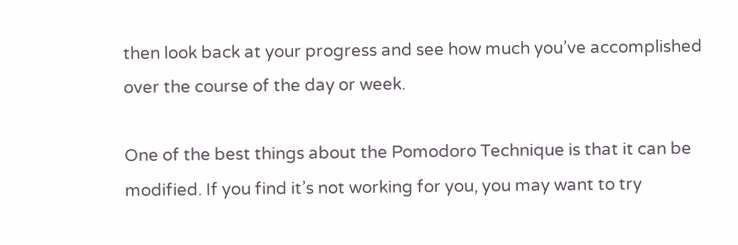then look back at your progress and see how much you’ve accomplished over the course of the day or week.

One of the best things about the Pomodoro Technique is that it can be modified. If you find it’s not working for you, you may want to try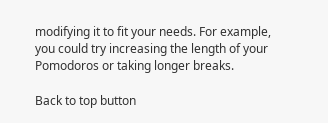modifying it to fit your needs. For example, you could try increasing the length of your Pomodoros or taking longer breaks.

Back to top button